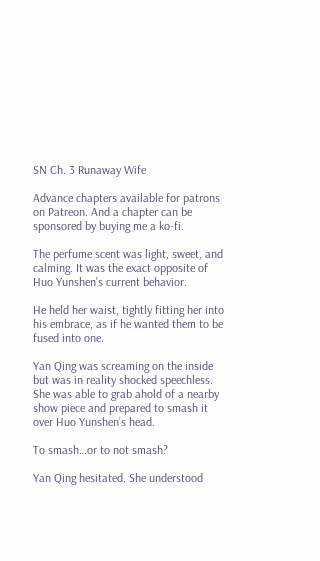SN Ch. 3 Runaway Wife

Advance chapters available for patrons on Patreon. And a chapter can be sponsored by buying me a ko-fi.

The perfume scent was light, sweet, and calming. It was the exact opposite of Huo Yunshen’s current behavior.

He held her waist, tightly fitting her into his embrace, as if he wanted them to be fused into one.

Yan Qing was screaming on the inside but was in reality shocked speechless. She was able to grab ahold of a nearby show piece and prepared to smash it over Huo Yunshen’s head.

To smash…or to not smash?

Yan Qing hesitated. She understood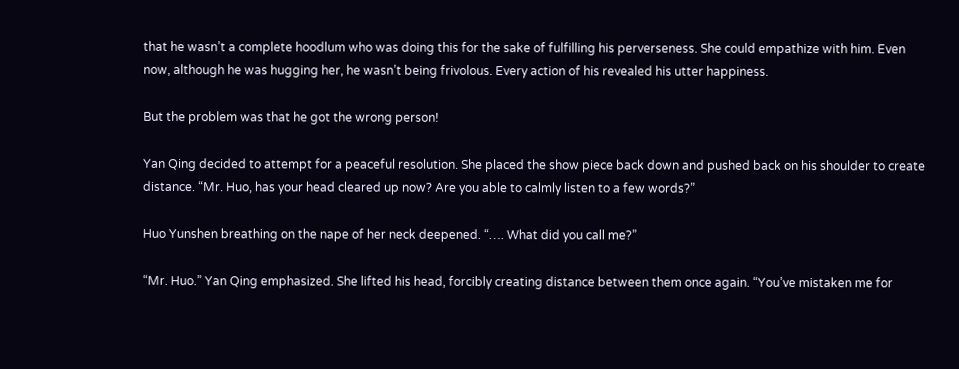that he wasn’t a complete hoodlum who was doing this for the sake of fulfilling his perverseness. She could empathize with him. Even now, although he was hugging her, he wasn’t being frivolous. Every action of his revealed his utter happiness.

But the problem was that he got the wrong person!

Yan Qing decided to attempt for a peaceful resolution. She placed the show piece back down and pushed back on his shoulder to create distance. “Mr. Huo, has your head cleared up now? Are you able to calmly listen to a few words?”

Huo Yunshen breathing on the nape of her neck deepened. “…. What did you call me?”

“Mr. Huo.” Yan Qing emphasized. She lifted his head, forcibly creating distance between them once again. “You’ve mistaken me for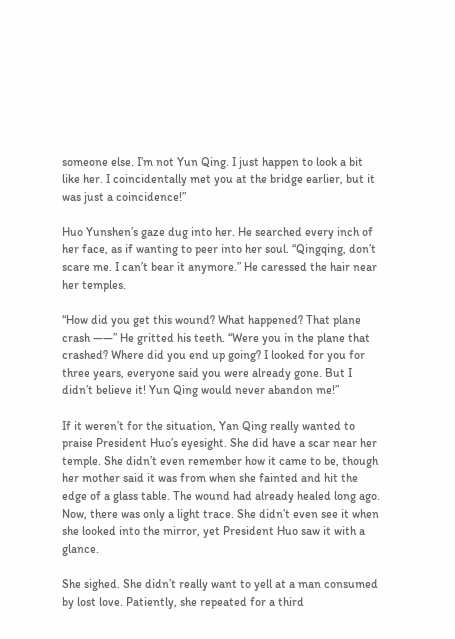someone else. I’m not Yun Qing. I just happen to look a bit like her. I coincidentally met you at the bridge earlier, but it was just a coincidence!”

Huo Yunshen’s gaze dug into her. He searched every inch of her face, as if wanting to peer into her soul. “Qingqing, don’t scare me. I can’t bear it anymore.” He caressed the hair near her temples.

“How did you get this wound? What happened? That plane crash ——” He gritted his teeth. “Were you in the plane that crashed? Where did you end up going? I looked for you for three years, everyone said you were already gone. But I didn’t believe it! Yun Qing would never abandon me!”

If it weren’t for the situation, Yan Qing really wanted to praise President Huo’s eyesight. She did have a scar near her temple. She didn’t even remember how it came to be, though her mother said it was from when she fainted and hit the edge of a glass table. The wound had already healed long ago. Now, there was only a light trace. She didn’t even see it when she looked into the mirror, yet President Huo saw it with a glance.

She sighed. She didn’t really want to yell at a man consumed by lost love. Patiently, she repeated for a third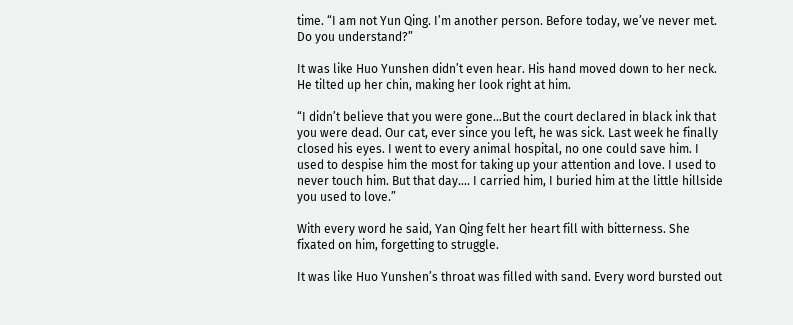time. “I am not Yun Qing. I’m another person. Before today, we’ve never met. Do you understand?”

It was like Huo Yunshen didn’t even hear. His hand moved down to her neck. He tilted up her chin, making her look right at him.

“I didn’t believe that you were gone…But the court declared in black ink that you were dead. Our cat, ever since you left, he was sick. Last week he finally closed his eyes. I went to every animal hospital, no one could save him. I used to despise him the most for taking up your attention and love. I used to never touch him. But that day…. I carried him, I buried him at the little hillside you used to love.”

With every word he said, Yan Qing felt her heart fill with bitterness. She fixated on him, forgetting to struggle.

It was like Huo Yunshen’s throat was filled with sand. Every word bursted out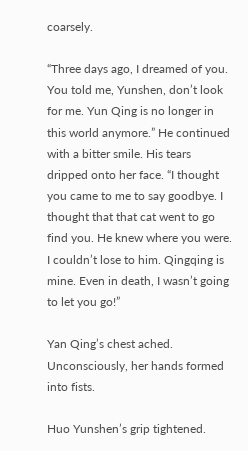coarsely.

“Three days ago, I dreamed of you. You told me, Yunshen, don’t look for me. Yun Qing is no longer in this world anymore.” He continued with a bitter smile. His tears dripped onto her face. “I thought you came to me to say goodbye. I thought that that cat went to go find you. He knew where you were. I couldn’t lose to him. Qingqing is mine. Even in death, I wasn’t going to let you go!”

Yan Qing’s chest ached. Unconsciously, her hands formed into fists.

Huo Yunshen’s grip tightened.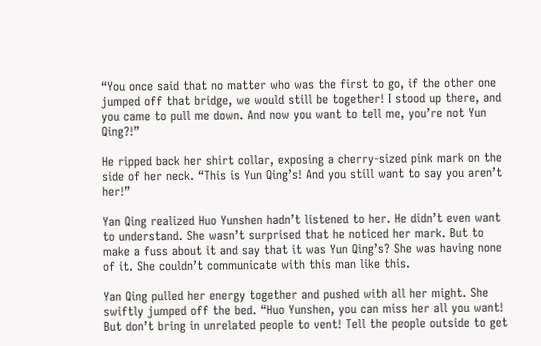“You once said that no matter who was the first to go, if the other one jumped off that bridge, we would still be together! I stood up there, and you came to pull me down. And now you want to tell me, you’re not Yun Qing?!”

He ripped back her shirt collar, exposing a cherry-sized pink mark on the side of her neck. “This is Yun Qing’s! And you still want to say you aren’t her!”

Yan Qing realized Huo Yunshen hadn’t listened to her. He didn’t even want to understand. She wasn’t surprised that he noticed her mark. But to make a fuss about it and say that it was Yun Qing’s? She was having none of it. She couldn’t communicate with this man like this.

Yan Qing pulled her energy together and pushed with all her might. She swiftly jumped off the bed. “Huo Yunshen, you can miss her all you want! But don’t bring in unrelated people to vent! Tell the people outside to get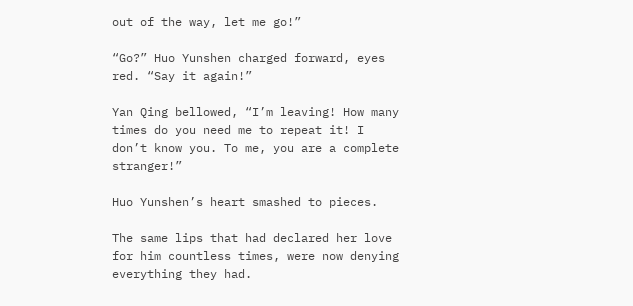out of the way, let me go!”

“Go?” Huo Yunshen charged forward, eyes red. “Say it again!”

Yan Qing bellowed, “I’m leaving! How many times do you need me to repeat it! I don’t know you. To me, you are a complete stranger!”

Huo Yunshen’s heart smashed to pieces.

The same lips that had declared her love for him countless times, were now denying everything they had.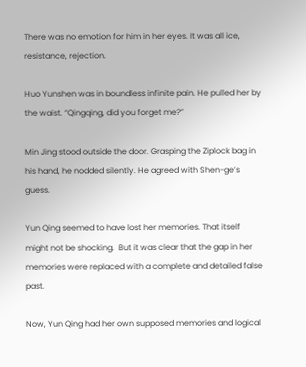There was no emotion for him in her eyes. It was all ice, resistance, rejection.

Huo Yunshen was in boundless infinite pain. He pulled her by the waist. “Qingqing, did you forget me?”

Min Jing stood outside the door. Grasping the Ziplock bag in his hand, he nodded silently. He agreed with Shen-ge’s guess.

Yun Qing seemed to have lost her memories. That itself might not be shocking.  But it was clear that the gap in her memories were replaced with a complete and detailed false past.

Now, Yun Qing had her own supposed memories and logical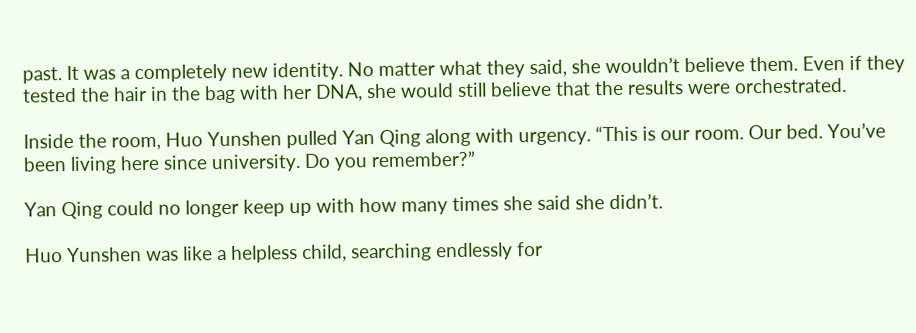past. It was a completely new identity. No matter what they said, she wouldn’t believe them. Even if they tested the hair in the bag with her DNA, she would still believe that the results were orchestrated.

Inside the room, Huo Yunshen pulled Yan Qing along with urgency. “This is our room. Our bed. You’ve been living here since university. Do you remember?”

Yan Qing could no longer keep up with how many times she said she didn’t.

Huo Yunshen was like a helpless child, searching endlessly for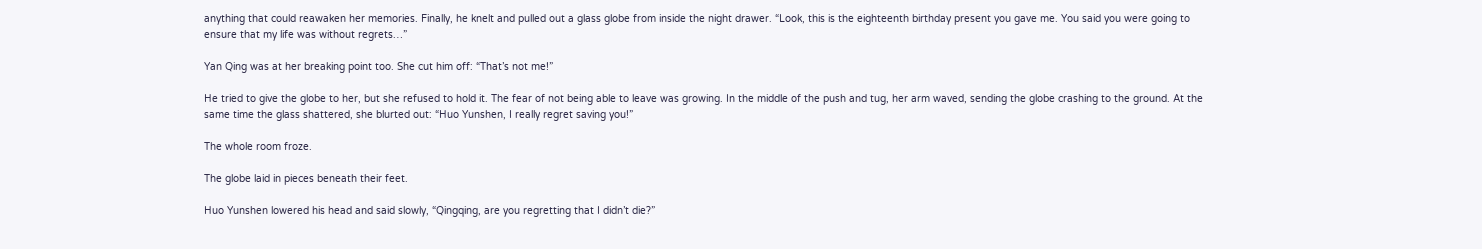anything that could reawaken her memories. Finally, he knelt and pulled out a glass globe from inside the night drawer. “Look, this is the eighteenth birthday present you gave me. You said you were going to ensure that my life was without regrets…”

Yan Qing was at her breaking point too. She cut him off: “That’s not me!”

He tried to give the globe to her, but she refused to hold it. The fear of not being able to leave was growing. In the middle of the push and tug, her arm waved, sending the globe crashing to the ground. At the same time the glass shattered, she blurted out: “Huo Yunshen, I really regret saving you!”

The whole room froze.

The globe laid in pieces beneath their feet.

Huo Yunshen lowered his head and said slowly, “Qingqing, are you regretting that I didn’t die?”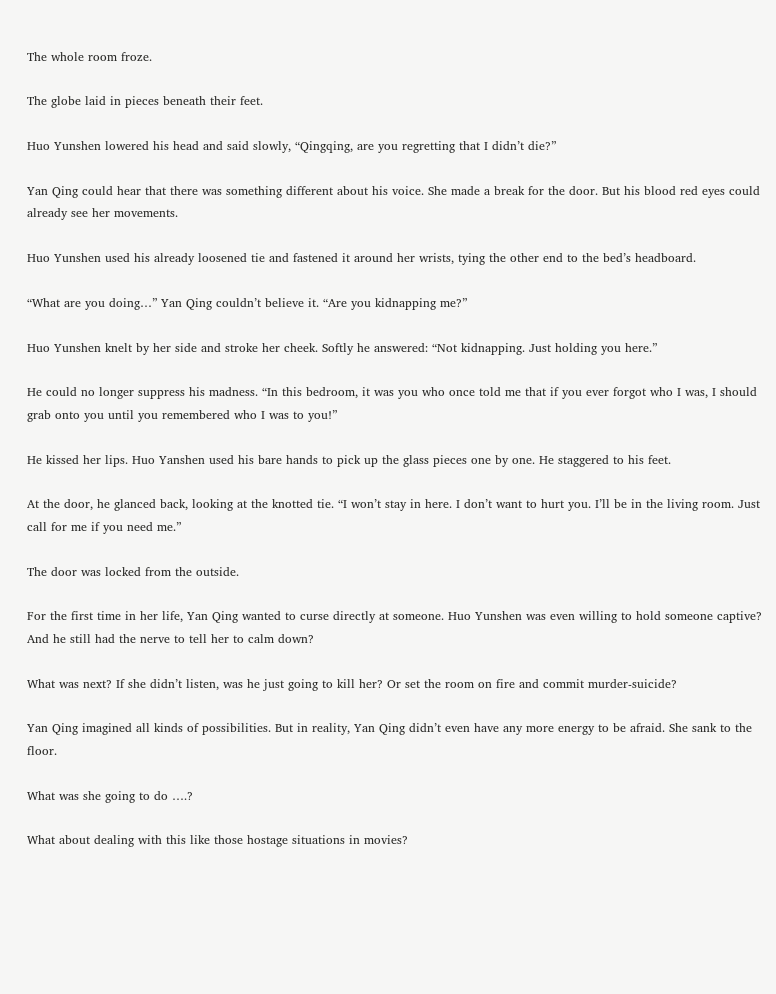The whole room froze.

The globe laid in pieces beneath their feet.

Huo Yunshen lowered his head and said slowly, “Qingqing, are you regretting that I didn’t die?”

Yan Qing could hear that there was something different about his voice. She made a break for the door. But his blood red eyes could already see her movements.

Huo Yunshen used his already loosened tie and fastened it around her wrists, tying the other end to the bed’s headboard.

“What are you doing…” Yan Qing couldn’t believe it. “Are you kidnapping me?”

Huo Yunshen knelt by her side and stroke her cheek. Softly he answered: “Not kidnapping. Just holding you here.”

He could no longer suppress his madness. “In this bedroom, it was you who once told me that if you ever forgot who I was, I should grab onto you until you remembered who I was to you!”

He kissed her lips. Huo Yanshen used his bare hands to pick up the glass pieces one by one. He staggered to his feet.

At the door, he glanced back, looking at the knotted tie. “I won’t stay in here. I don’t want to hurt you. I’ll be in the living room. Just call for me if you need me.”

The door was locked from the outside.

For the first time in her life, Yan Qing wanted to curse directly at someone. Huo Yunshen was even willing to hold someone captive? And he still had the nerve to tell her to calm down?

What was next? If she didn’t listen, was he just going to kill her? Or set the room on fire and commit murder-suicide?

Yan Qing imagined all kinds of possibilities. But in reality, Yan Qing didn’t even have any more energy to be afraid. She sank to the floor.

What was she going to do ….?

What about dealing with this like those hostage situations in movies?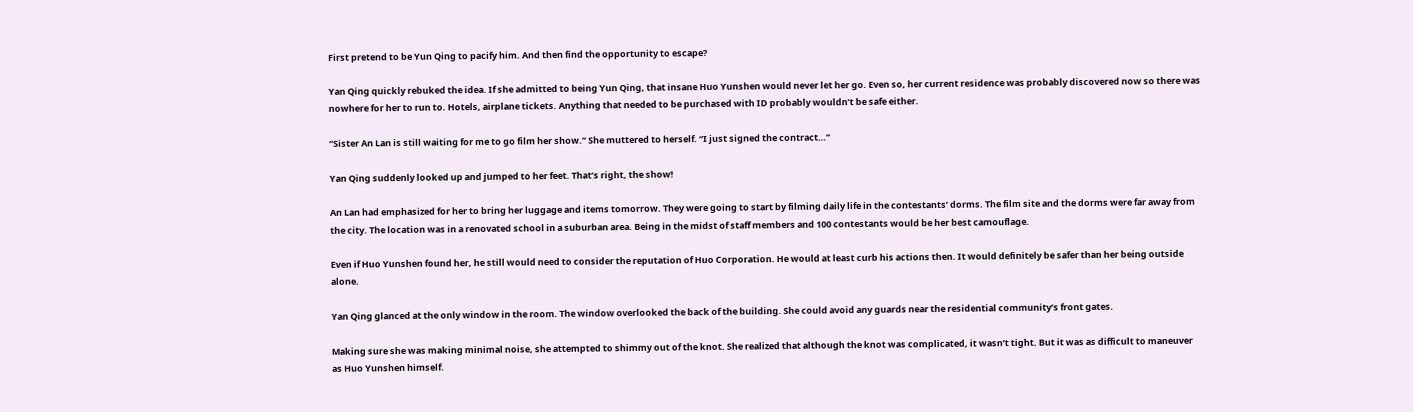First pretend to be Yun Qing to pacify him. And then find the opportunity to escape?

Yan Qing quickly rebuked the idea. If she admitted to being Yun Qing, that insane Huo Yunshen would never let her go. Even so, her current residence was probably discovered now so there was nowhere for her to run to. Hotels, airplane tickets. Anything that needed to be purchased with ID probably wouldn’t be safe either.

“Sister An Lan is still waiting for me to go film her show.” She muttered to herself. “I just signed the contract…”

Yan Qing suddenly looked up and jumped to her feet. That’s right, the show!

An Lan had emphasized for her to bring her luggage and items tomorrow. They were going to start by filming daily life in the contestants’ dorms. The film site and the dorms were far away from the city. The location was in a renovated school in a suburban area. Being in the midst of staff members and 100 contestants would be her best camouflage.

Even if Huo Yunshen found her, he still would need to consider the reputation of Huo Corporation. He would at least curb his actions then. It would definitely be safer than her being outside alone.

Yan Qing glanced at the only window in the room. The window overlooked the back of the building. She could avoid any guards near the residential community’s front gates.

Making sure she was making minimal noise, she attempted to shimmy out of the knot. She realized that although the knot was complicated, it wasn’t tight. But it was as difficult to maneuver as Huo Yunshen himself.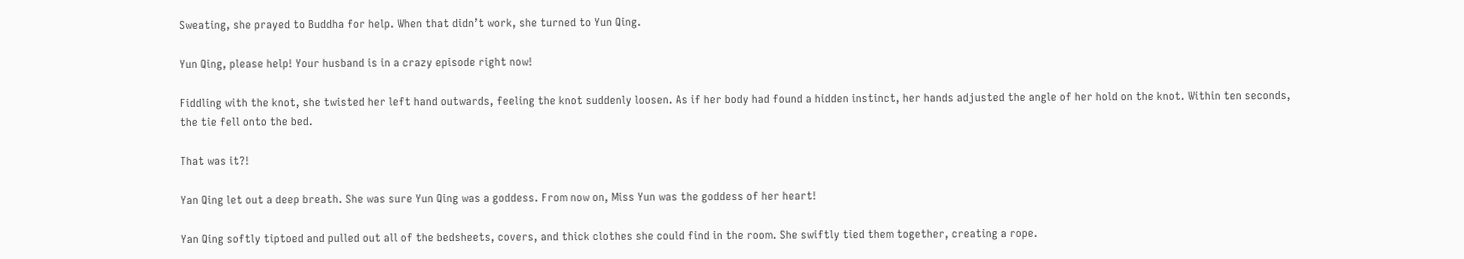Sweating, she prayed to Buddha for help. When that didn’t work, she turned to Yun Qing.

Yun Qing, please help! Your husband is in a crazy episode right now!

Fiddling with the knot, she twisted her left hand outwards, feeling the knot suddenly loosen. As if her body had found a hidden instinct, her hands adjusted the angle of her hold on the knot. Within ten seconds, the tie fell onto the bed.

That was it?!

Yan Qing let out a deep breath. She was sure Yun Qing was a goddess. From now on, Miss Yun was the goddess of her heart!

Yan Qing softly tiptoed and pulled out all of the bedsheets, covers, and thick clothes she could find in the room. She swiftly tied them together, creating a rope.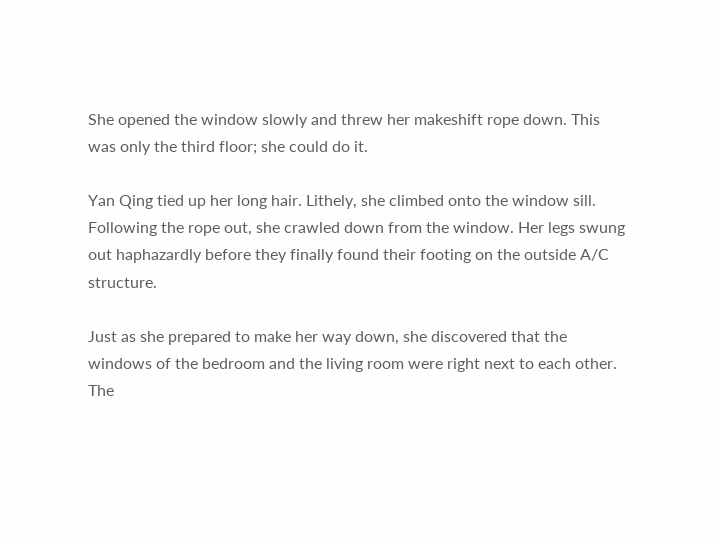She opened the window slowly and threw her makeshift rope down. This was only the third floor; she could do it.

Yan Qing tied up her long hair. Lithely, she climbed onto the window sill. Following the rope out, she crawled down from the window. Her legs swung out haphazardly before they finally found their footing on the outside A/C structure.

Just as she prepared to make her way down, she discovered that the windows of the bedroom and the living room were right next to each other. The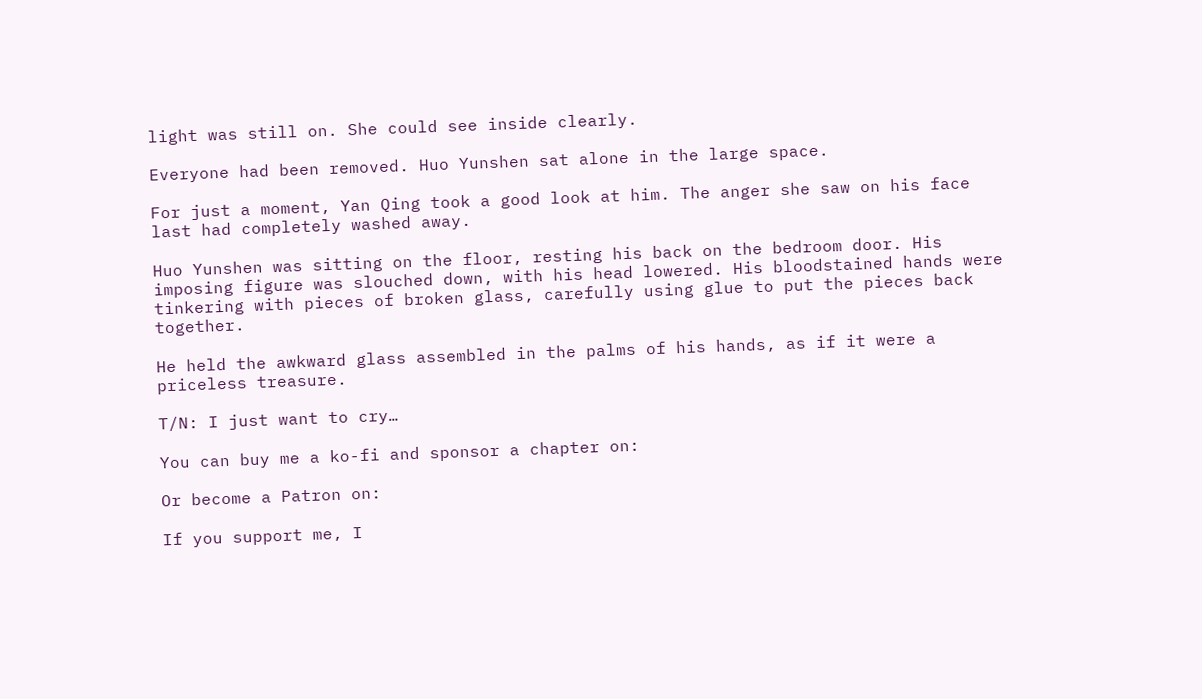light was still on. She could see inside clearly.

Everyone had been removed. Huo Yunshen sat alone in the large space.

For just a moment, Yan Qing took a good look at him. The anger she saw on his face last had completely washed away.

Huo Yunshen was sitting on the floor, resting his back on the bedroom door. His imposing figure was slouched down, with his head lowered. His bloodstained hands were tinkering with pieces of broken glass, carefully using glue to put the pieces back together.

He held the awkward glass assembled in the palms of his hands, as if it were a priceless treasure.

T/N: I just want to cry…

You can buy me a ko-fi and sponsor a chapter on:

Or become a Patron on:

If you support me, I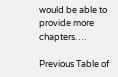would be able to provide more chapters….

Previous Table of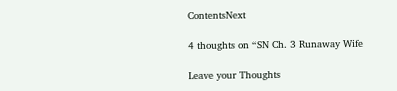ContentsNext

4 thoughts on “SN Ch. 3 Runaway Wife

Leave your Thoughts